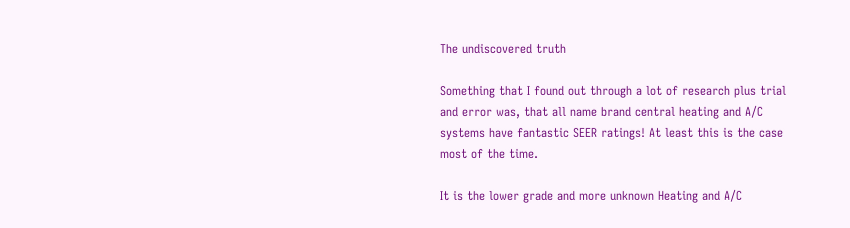The undiscovered truth

Something that I found out through a lot of research plus trial and error was, that all name brand central heating and A/C systems have fantastic SEER ratings! At least this is the case most of the time.

It is the lower grade and more unknown Heating and A/C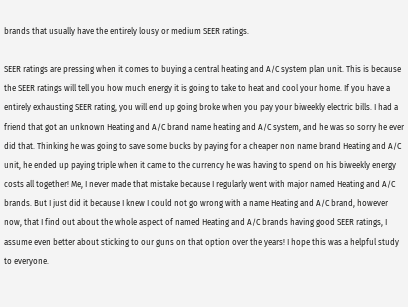brands that usually have the entirely lousy or medium SEER ratings.

SEER ratings are pressing when it comes to buying a central heating and A/C system plan unit. This is because the SEER ratings will tell you how much energy it is going to take to heat and cool your home. If you have a entirely exhausting SEER rating, you will end up going broke when you pay your biweekly electric bills. I had a friend that got an unknown Heating and A/C brand name heating and A/C system, and he was so sorry he ever did that. Thinking he was going to save some bucks by paying for a cheaper non name brand Heating and A/C unit, he ended up paying triple when it came to the currency he was having to spend on his biweekly energy costs all together! Me, I never made that mistake because I regularly went with major named Heating and A/C brands. But I just did it because I knew I could not go wrong with a name Heating and A/C brand, however now, that I find out about the whole aspect of named Heating and A/C brands having good SEER ratings, I assume even better about sticking to our guns on that option over the years! I hope this was a helpful study to everyone.